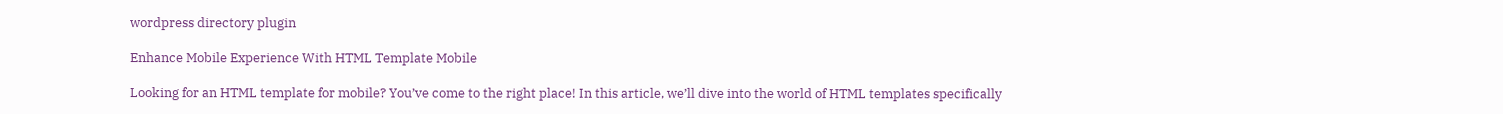wordpress directory plugin

Enhance Mobile Experience With HTML Template Mobile

Looking for an HTML template for mobile? You’ve come to the right place! In this article, we’ll dive into the world of HTML templates specifically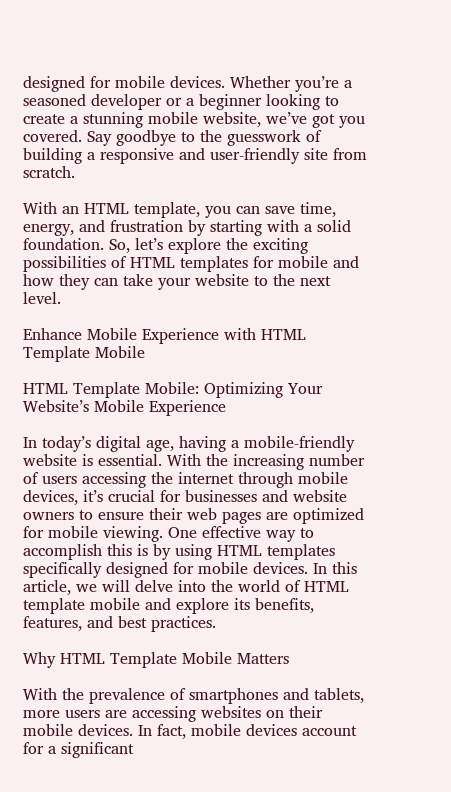designed for mobile devices. Whether you’re a seasoned developer or a beginner looking to create a stunning mobile website, we’ve got you covered. Say goodbye to the guesswork of building a responsive and user-friendly site from scratch.

With an HTML template, you can save time, energy, and frustration by starting with a solid foundation. So, let’s explore the exciting possibilities of HTML templates for mobile and how they can take your website to the next level.

Enhance Mobile Experience with HTML Template Mobile

HTML Template Mobile: Optimizing Your Website’s Mobile Experience

In today’s digital age, having a mobile-friendly website is essential. With the increasing number of users accessing the internet through mobile devices, it’s crucial for businesses and website owners to ensure their web pages are optimized for mobile viewing. One effective way to accomplish this is by using HTML templates specifically designed for mobile devices. In this article, we will delve into the world of HTML template mobile and explore its benefits, features, and best practices.

Why HTML Template Mobile Matters

With the prevalence of smartphones and tablets, more users are accessing websites on their mobile devices. In fact, mobile devices account for a significant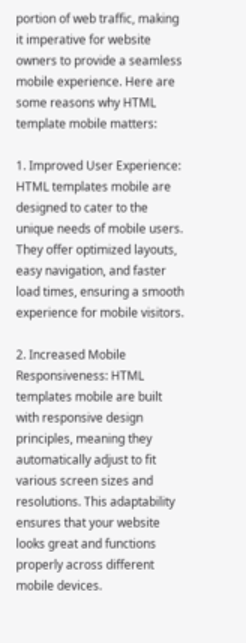portion of web traffic, making it imperative for website owners to provide a seamless mobile experience. Here are some reasons why HTML template mobile matters:

1. Improved User Experience: HTML templates mobile are designed to cater to the unique needs of mobile users. They offer optimized layouts, easy navigation, and faster load times, ensuring a smooth experience for mobile visitors.

2. Increased Mobile Responsiveness: HTML templates mobile are built with responsive design principles, meaning they automatically adjust to fit various screen sizes and resolutions. This adaptability ensures that your website looks great and functions properly across different mobile devices.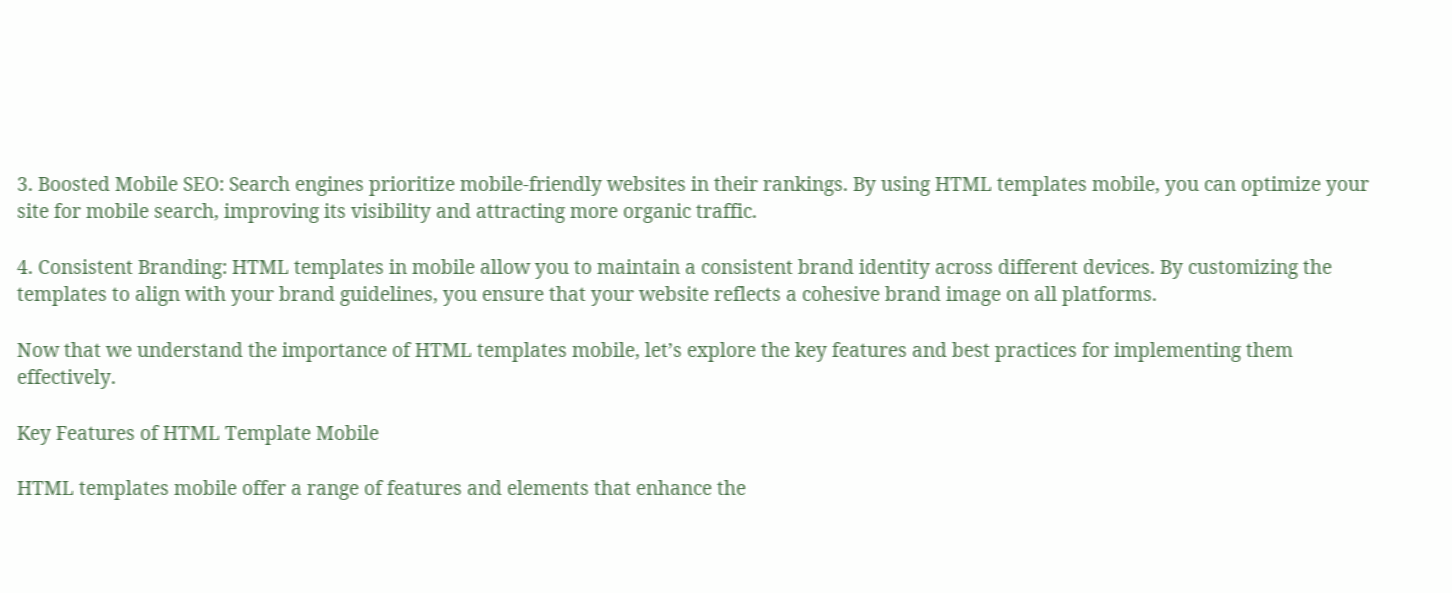3. Boosted Mobile SEO: Search engines prioritize mobile-friendly websites in their rankings. By using HTML templates mobile, you can optimize your site for mobile search, improving its visibility and attracting more organic traffic.

4. Consistent Branding: HTML templates in mobile allow you to maintain a consistent brand identity across different devices. By customizing the templates to align with your brand guidelines, you ensure that your website reflects a cohesive brand image on all platforms.

Now that we understand the importance of HTML templates mobile, let’s explore the key features and best practices for implementing them effectively.

Key Features of HTML Template Mobile

HTML templates mobile offer a range of features and elements that enhance the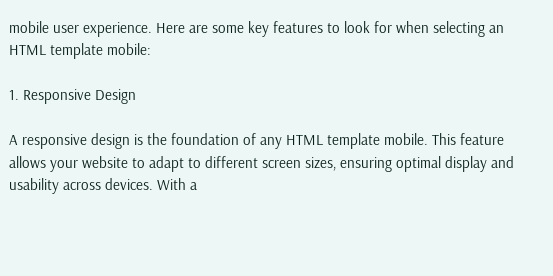mobile user experience. Here are some key features to look for when selecting an HTML template mobile:

1. Responsive Design

A responsive design is the foundation of any HTML template mobile. This feature allows your website to adapt to different screen sizes, ensuring optimal display and usability across devices. With a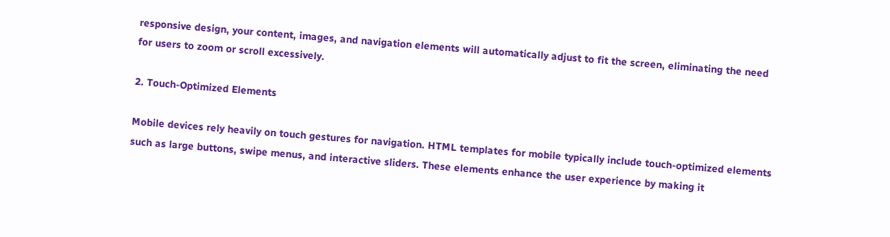responsive design, your content, images, and navigation elements will automatically adjust to fit the screen, eliminating the need for users to zoom or scroll excessively.

2. Touch-Optimized Elements

Mobile devices rely heavily on touch gestures for navigation. HTML templates for mobile typically include touch-optimized elements such as large buttons, swipe menus, and interactive sliders. These elements enhance the user experience by making it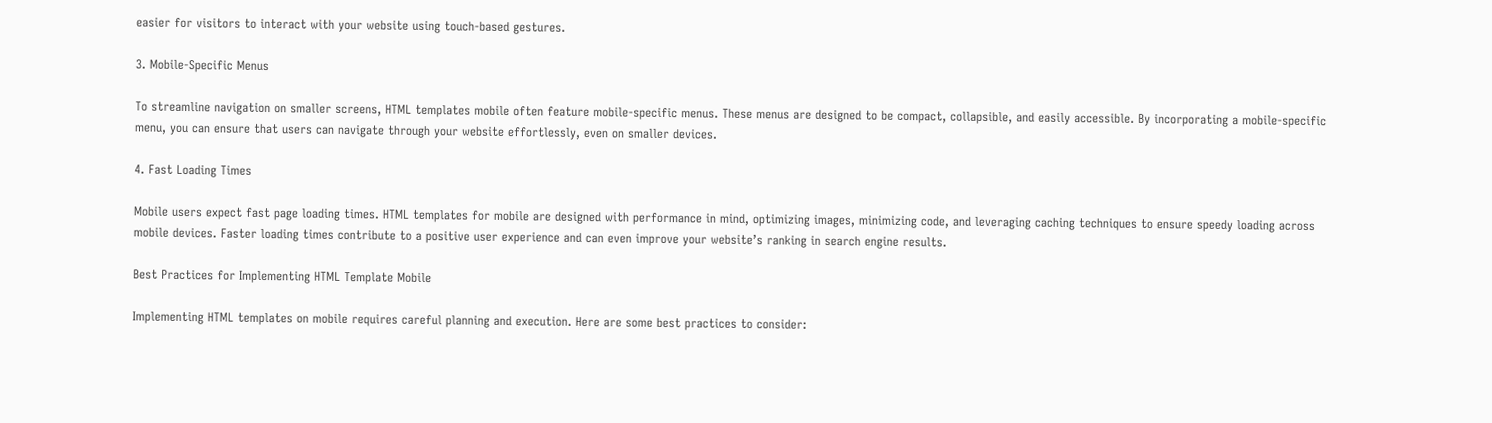easier for visitors to interact with your website using touch-based gestures.

3. Mobile-Specific Menus

To streamline navigation on smaller screens, HTML templates mobile often feature mobile-specific menus. These menus are designed to be compact, collapsible, and easily accessible. By incorporating a mobile-specific menu, you can ensure that users can navigate through your website effortlessly, even on smaller devices.

4. Fast Loading Times

Mobile users expect fast page loading times. HTML templates for mobile are designed with performance in mind, optimizing images, minimizing code, and leveraging caching techniques to ensure speedy loading across mobile devices. Faster loading times contribute to a positive user experience and can even improve your website’s ranking in search engine results.

Best Practices for Implementing HTML Template Mobile

Implementing HTML templates on mobile requires careful planning and execution. Here are some best practices to consider: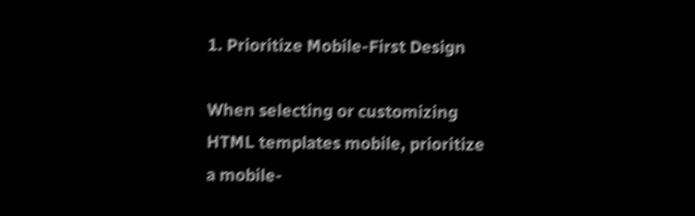1. Prioritize Mobile-First Design

When selecting or customizing HTML templates mobile, prioritize a mobile-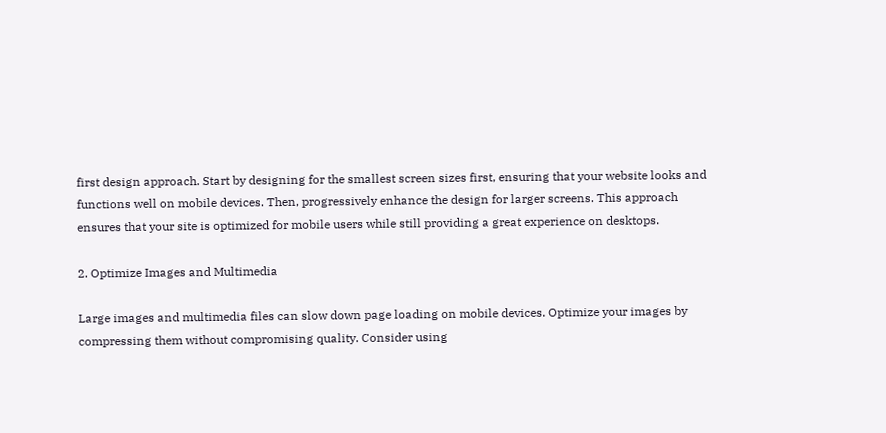first design approach. Start by designing for the smallest screen sizes first, ensuring that your website looks and functions well on mobile devices. Then, progressively enhance the design for larger screens. This approach ensures that your site is optimized for mobile users while still providing a great experience on desktops.

2. Optimize Images and Multimedia

Large images and multimedia files can slow down page loading on mobile devices. Optimize your images by compressing them without compromising quality. Consider using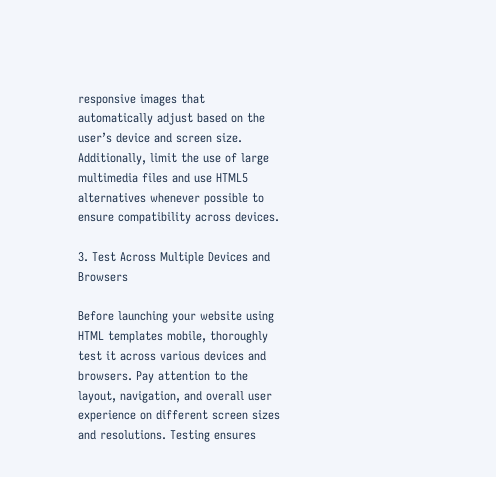responsive images that automatically adjust based on the user’s device and screen size. Additionally, limit the use of large multimedia files and use HTML5 alternatives whenever possible to ensure compatibility across devices.

3. Test Across Multiple Devices and Browsers

Before launching your website using HTML templates mobile, thoroughly test it across various devices and browsers. Pay attention to the layout, navigation, and overall user experience on different screen sizes and resolutions. Testing ensures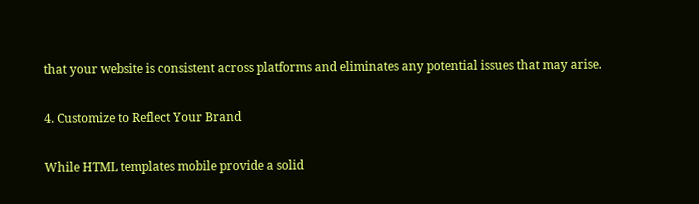that your website is consistent across platforms and eliminates any potential issues that may arise.

4. Customize to Reflect Your Brand

While HTML templates mobile provide a solid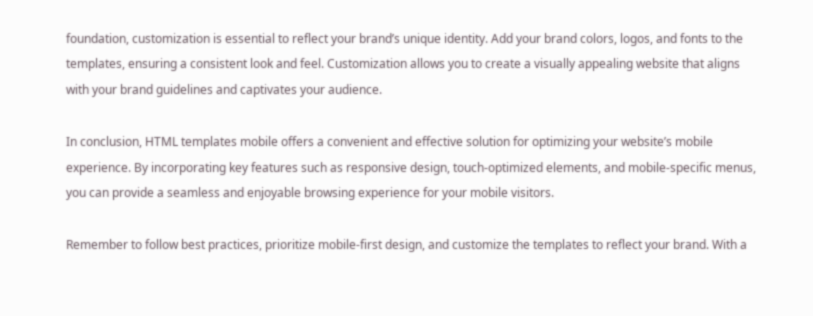foundation, customization is essential to reflect your brand’s unique identity. Add your brand colors, logos, and fonts to the templates, ensuring a consistent look and feel. Customization allows you to create a visually appealing website that aligns with your brand guidelines and captivates your audience.

In conclusion, HTML templates mobile offers a convenient and effective solution for optimizing your website’s mobile experience. By incorporating key features such as responsive design, touch-optimized elements, and mobile-specific menus, you can provide a seamless and enjoyable browsing experience for your mobile visitors.

Remember to follow best practices, prioritize mobile-first design, and customize the templates to reflect your brand. With a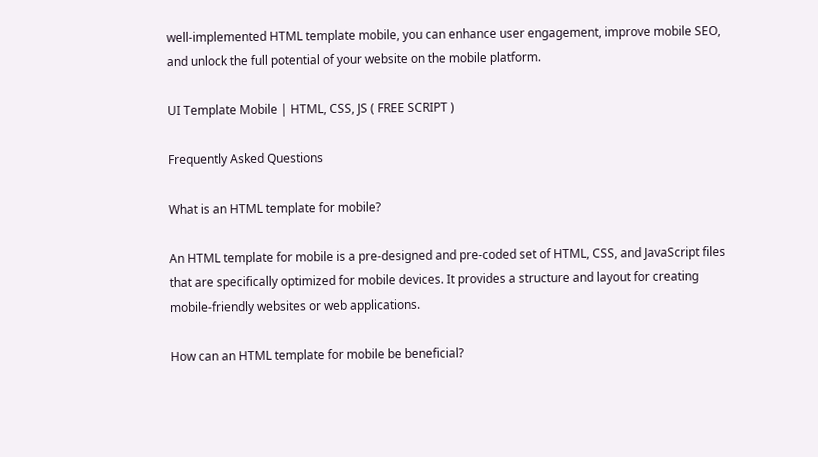well-implemented HTML template mobile, you can enhance user engagement, improve mobile SEO, and unlock the full potential of your website on the mobile platform.

UI Template Mobile | HTML, CSS, JS ( FREE SCRIPT )

Frequently Asked Questions

What is an HTML template for mobile?

An HTML template for mobile is a pre-designed and pre-coded set of HTML, CSS, and JavaScript files that are specifically optimized for mobile devices. It provides a structure and layout for creating mobile-friendly websites or web applications.

How can an HTML template for mobile be beneficial?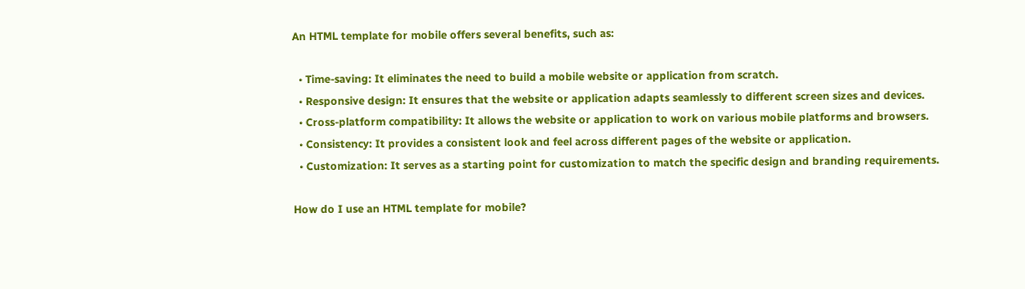An HTML template for mobile offers several benefits, such as:

  • Time-saving: It eliminates the need to build a mobile website or application from scratch.
  • Responsive design: It ensures that the website or application adapts seamlessly to different screen sizes and devices.
  • Cross-platform compatibility: It allows the website or application to work on various mobile platforms and browsers.
  • Consistency: It provides a consistent look and feel across different pages of the website or application.
  • Customization: It serves as a starting point for customization to match the specific design and branding requirements.

How do I use an HTML template for mobile?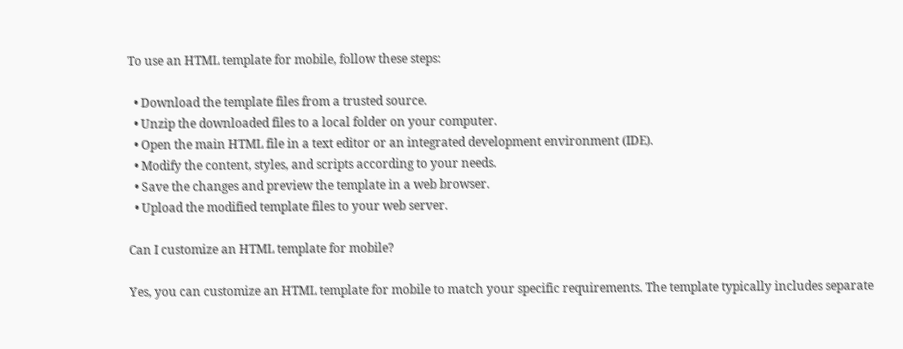To use an HTML template for mobile, follow these steps:

  • Download the template files from a trusted source.
  • Unzip the downloaded files to a local folder on your computer.
  • Open the main HTML file in a text editor or an integrated development environment (IDE).
  • Modify the content, styles, and scripts according to your needs.
  • Save the changes and preview the template in a web browser.
  • Upload the modified template files to your web server.

Can I customize an HTML template for mobile?

Yes, you can customize an HTML template for mobile to match your specific requirements. The template typically includes separate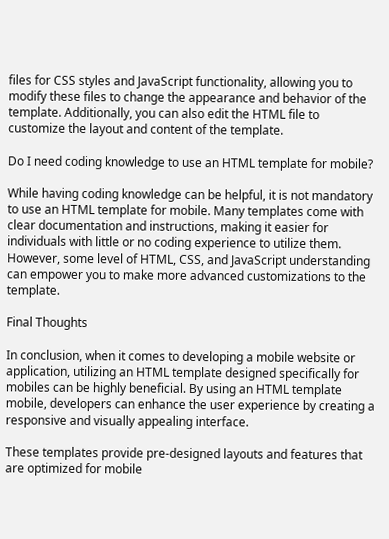files for CSS styles and JavaScript functionality, allowing you to modify these files to change the appearance and behavior of the template. Additionally, you can also edit the HTML file to customize the layout and content of the template.

Do I need coding knowledge to use an HTML template for mobile?

While having coding knowledge can be helpful, it is not mandatory to use an HTML template for mobile. Many templates come with clear documentation and instructions, making it easier for individuals with little or no coding experience to utilize them. However, some level of HTML, CSS, and JavaScript understanding can empower you to make more advanced customizations to the template.

Final Thoughts

In conclusion, when it comes to developing a mobile website or application, utilizing an HTML template designed specifically for mobiles can be highly beneficial. By using an HTML template mobile, developers can enhance the user experience by creating a responsive and visually appealing interface.

These templates provide pre-designed layouts and features that are optimized for mobile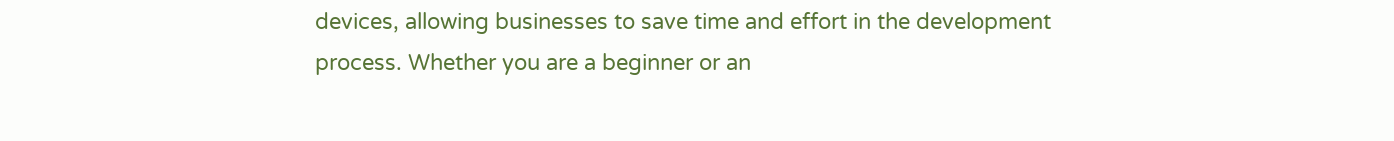devices, allowing businesses to save time and effort in the development process. Whether you are a beginner or an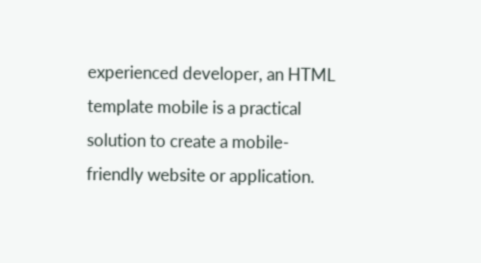experienced developer, an HTML template mobile is a practical solution to create a mobile-friendly website or application.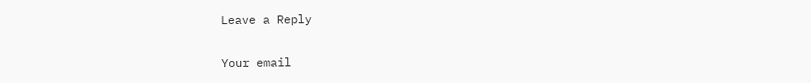Leave a Reply

Your email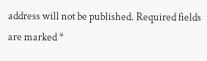address will not be published. Required fields are marked *